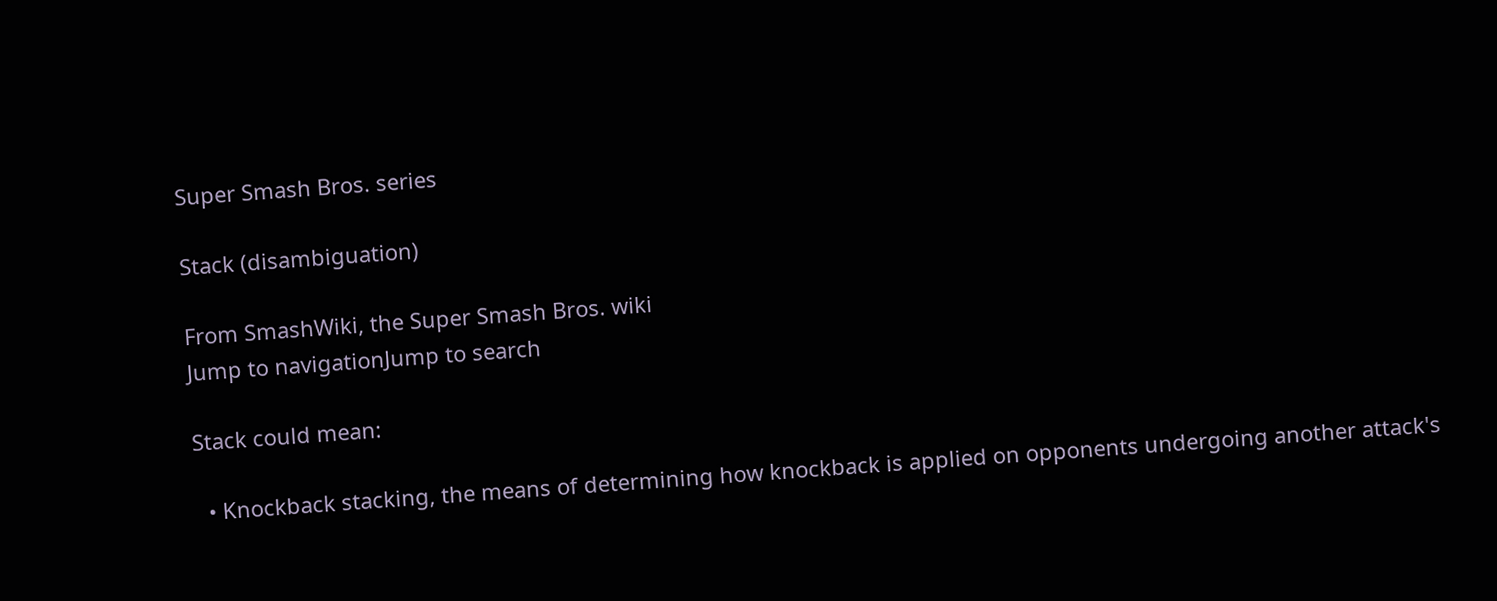Super Smash Bros. series

Stack (disambiguation)

From SmashWiki, the Super Smash Bros. wiki
Jump to navigationJump to search

Stack could mean:

  • Knockback stacking, the means of determining how knockback is applied on opponents undergoing another attack's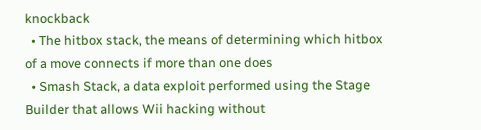knockback
  • The hitbox stack, the means of determining which hitbox of a move connects if more than one does
  • Smash Stack, a data exploit performed using the Stage Builder that allows Wii hacking without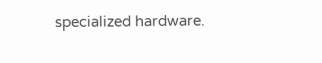specialized hardware.